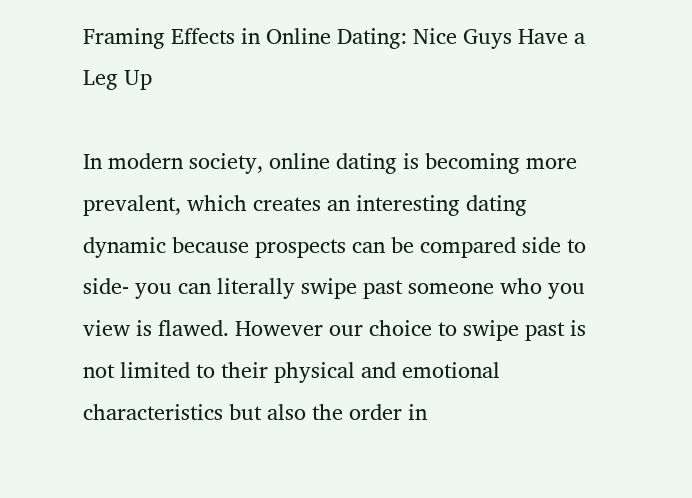Framing Effects in Online Dating: Nice Guys Have a Leg Up

In modern society, online dating is becoming more prevalent, which creates an interesting dating dynamic because prospects can be compared side to side- you can literally swipe past someone who you view is flawed. However our choice to swipe past is not limited to their physical and emotional characteristics but also the order in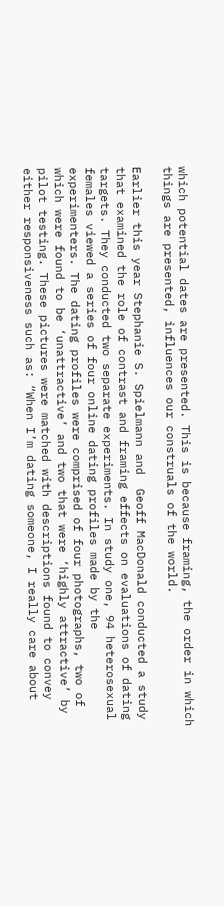which potential dates are presented. This is because framing, the order in which things are presented, influences our construals of the world.

Earlier this year Stephanie S. Spielmann and  Geoff MacDonald conducted a study that examined the role of contrast and framing effects on evaluations of dating targets. They conducted two separate experiments. In study one, 94 heterosexual females viewed a series of four online dating profiles made by the experimenters. The dating profiles were comprised of four photographs, two of which were found to be ‘unattractive’ and two that were ‘highly attractive’ by pilot testing. These pictures were matched with descriptions found to convey either responsiveness such as: “When I’m dating someone, I really care about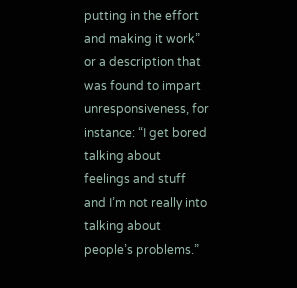putting in the effort and making it work” or a description that was found to impart unresponsiveness, for instance: “I get bored talking about feelings and stuff and I’m not really into talking about people’s problems.”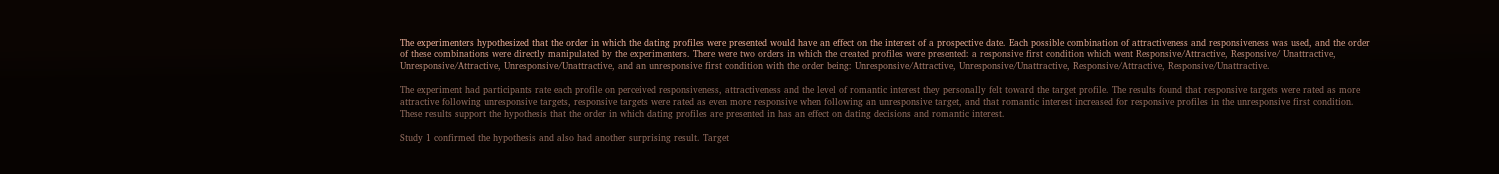The experimenters hypothesized that the order in which the dating profiles were presented would have an effect on the interest of a prospective date. Each possible combination of attractiveness and responsiveness was used, and the order of these combinations were directly manipulated by the experimenters. There were two orders in which the created profiles were presented: a responsive first condition which went Responsive/Attractive, Responsive/ Unattractive, Unresponsive/Attractive, Unresponsive/Unattractive, and an unresponsive first condition with the order being: Unresponsive/Attractive, Unresponsive/Unattractive, Responsive/Attractive, Responsive/Unattractive.

The experiment had participants rate each profile on perceived responsiveness, attractiveness and the level of romantic interest they personally felt toward the target profile. The results found that responsive targets were rated as more attractive following unresponsive targets, responsive targets were rated as even more responsive when following an unresponsive target, and that romantic interest increased for responsive profiles in the unresponsive first condition. These results support the hypothesis that the order in which dating profiles are presented in has an effect on dating decisions and romantic interest.

Study 1 confirmed the hypothesis and also had another surprising result. Target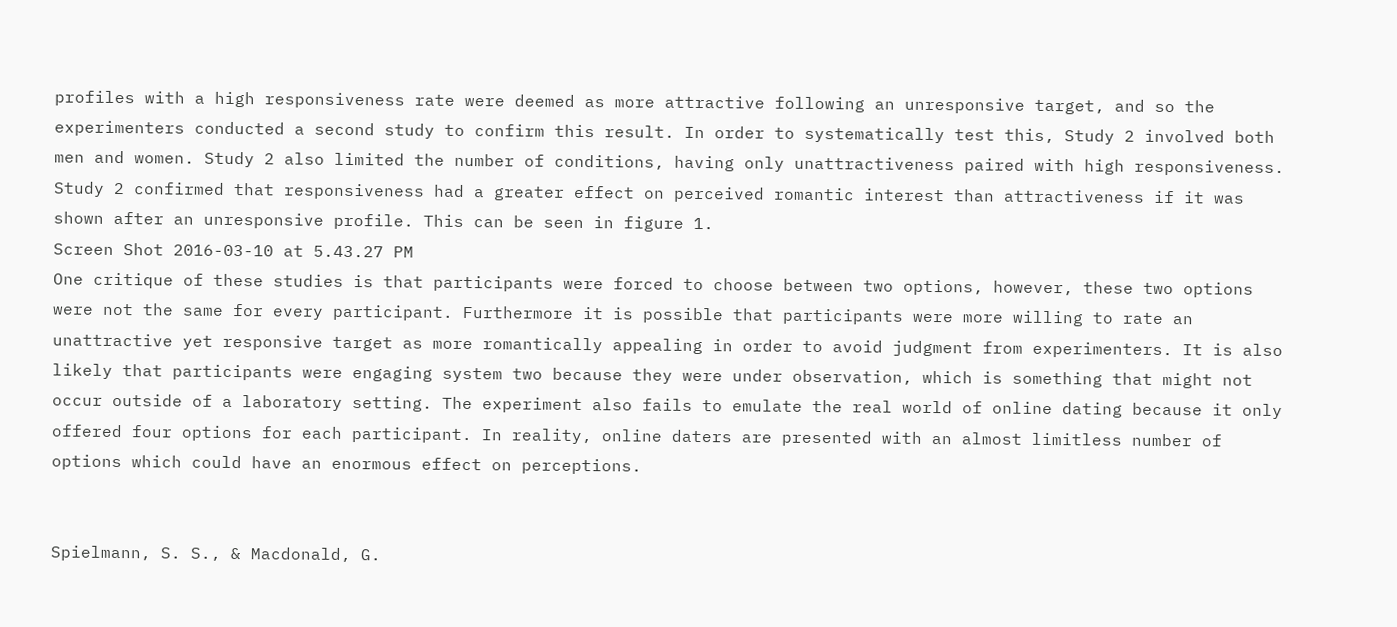profiles with a high responsiveness rate were deemed as more attractive following an unresponsive target, and so the experimenters conducted a second study to confirm this result. In order to systematically test this, Study 2 involved both men and women. Study 2 also limited the number of conditions, having only unattractiveness paired with high responsiveness. Study 2 confirmed that responsiveness had a greater effect on perceived romantic interest than attractiveness if it was shown after an unresponsive profile. This can be seen in figure 1.
Screen Shot 2016-03-10 at 5.43.27 PM
One critique of these studies is that participants were forced to choose between two options, however, these two options were not the same for every participant. Furthermore it is possible that participants were more willing to rate an unattractive yet responsive target as more romantically appealing in order to avoid judgment from experimenters. It is also likely that participants were engaging system two because they were under observation, which is something that might not occur outside of a laboratory setting. The experiment also fails to emulate the real world of online dating because it only offered four options for each participant. In reality, online daters are presented with an almost limitless number of options which could have an enormous effect on perceptions.


Spielmann, S. S., & Macdonald, G.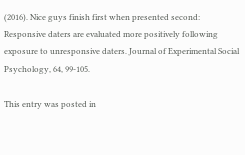(2016). Nice guys finish first when presented second: Responsive daters are evaluated more positively following exposure to unresponsive daters. Journal of Experimental Social Psychology, 64, 99-105.

This entry was posted in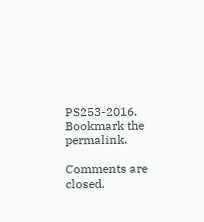PS253-2016. Bookmark the permalink.

Comments are closed.